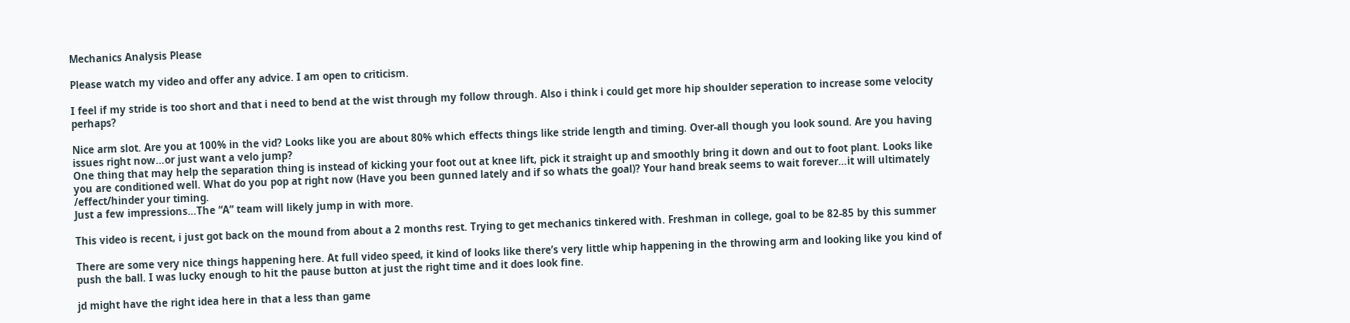Mechanics Analysis Please

Please watch my video and offer any advice. I am open to criticism.

I feel if my stride is too short and that i need to bend at the wist through my follow through. Also i think i could get more hip shoulder seperation to increase some velocity perhaps?

Nice arm slot. Are you at 100% in the vid? Looks like you are about 80% which effects things like stride length and timing. Over-all though you look sound. Are you having issues right now…or just want a velo jump?
One thing that may help the separation thing is instead of kicking your foot out at knee lift, pick it straight up and smoothly bring it down and out to foot plant. Looks like you are conditioned well. What do you pop at right now (Have you been gunned lately and if so whats the goal)? Your hand break seems to wait forever…it will ultimately /effect/hinder your timing.
Just a few impressions…The “A” team will likely jump in with more.

This video is recent, i just got back on the mound from about a 2 months rest. Trying to get mechanics tinkered with. Freshman in college, goal to be 82-85 by this summer

There are some very nice things happening here. At full video speed, it kind of looks like there’s very little whip happening in the throwing arm and looking like you kind of push the ball. I was lucky enough to hit the pause button at just the right time and it does look fine.

jd might have the right idea here in that a less than game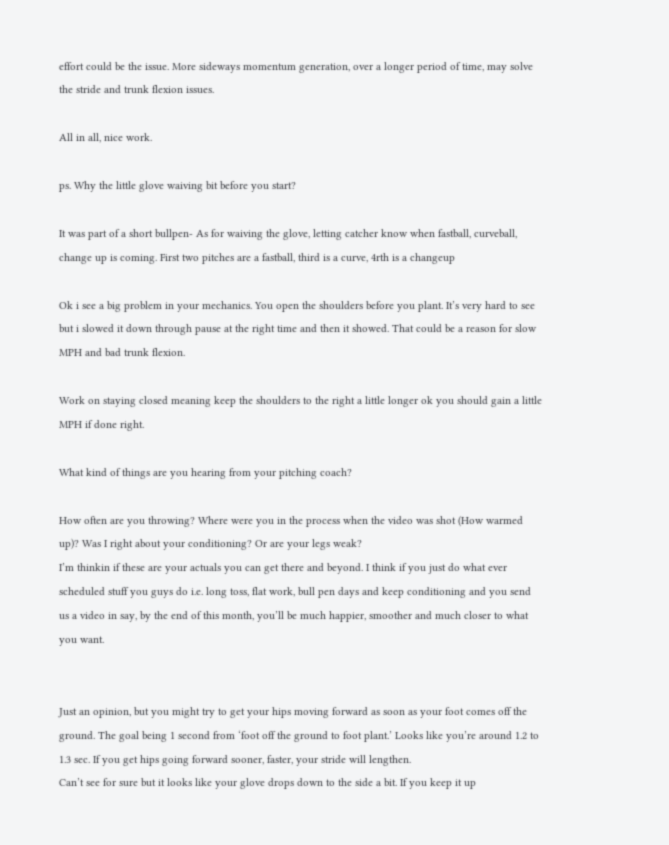effort could be the issue. More sideways momentum generation, over a longer period of time, may solve the stride and trunk flexion issues.

All in all, nice work.

ps. Why the little glove waiving bit before you start?

It was part of a short bullpen- As for waiving the glove, letting catcher know when fastball, curveball, change up is coming. First two pitches are a fastball, third is a curve, 4rth is a changeup

Ok i see a big problem in your mechanics. You open the shoulders before you plant. It’s very hard to see but i slowed it down through pause at the right time and then it showed. That could be a reason for slow MPH and bad trunk flexion.

Work on staying closed meaning keep the shoulders to the right a little longer ok you should gain a little MPH if done right.

What kind of things are you hearing from your pitching coach?

How often are you throwing? Where were you in the process when the video was shot (How warmed up)? Was I right about your conditioning? Or are your legs weak?
I’m thinkin if these are your actuals you can get there and beyond. I think if you just do what ever scheduled stuff you guys do i.e. long toss, flat work, bull pen days and keep conditioning and you send us a video in say, by the end of this month, you’ll be much happier, smoother and much closer to what you want.


Just an opinion, but you might try to get your hips moving forward as soon as your foot comes off the ground. The goal being 1 second from ‘foot off the ground to foot plant.’ Looks like you’re around 1.2 to 1.3 sec. If you get hips going forward sooner, faster, your stride will lengthen.
Can’t see for sure but it looks like your glove drops down to the side a bit. If you keep it up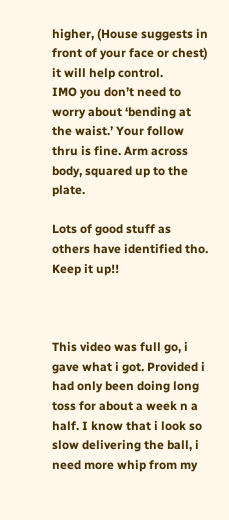higher, (House suggests in front of your face or chest) it will help control.
IMO you don’t need to worry about ‘bending at the waist.’ Your follow thru is fine. Arm across body, squared up to the plate.

Lots of good stuff as others have identified tho. Keep it up!!



This video was full go, i gave what i got. Provided i had only been doing long toss for about a week n a half. I know that i look so slow delivering the ball, i need more whip from my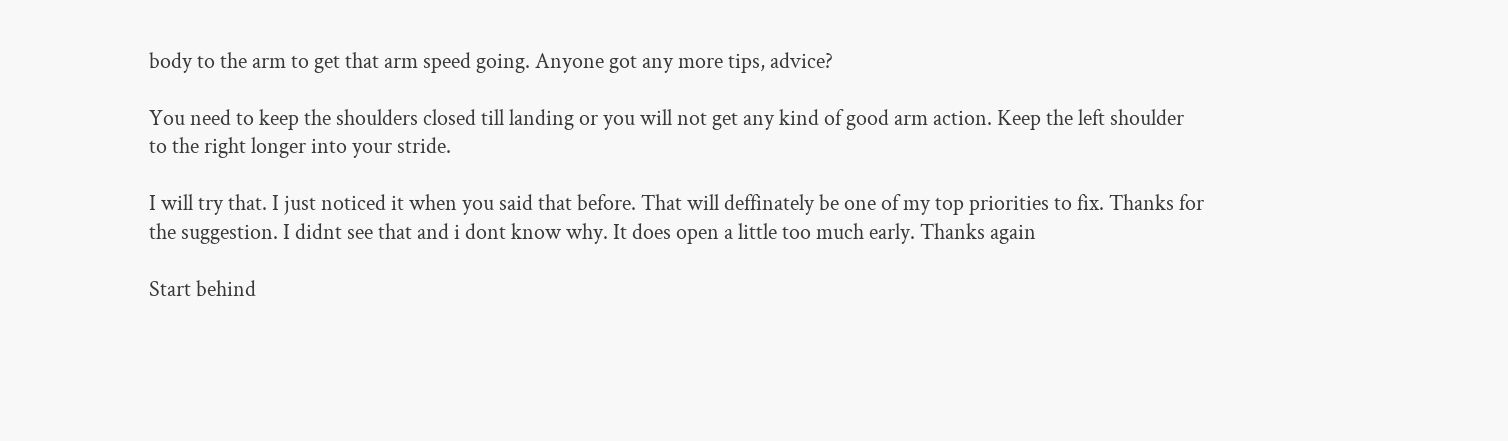body to the arm to get that arm speed going. Anyone got any more tips, advice?

You need to keep the shoulders closed till landing or you will not get any kind of good arm action. Keep the left shoulder to the right longer into your stride.

I will try that. I just noticed it when you said that before. That will deffinately be one of my top priorities to fix. Thanks for the suggestion. I didnt see that and i dont know why. It does open a little too much early. Thanks again

Start behind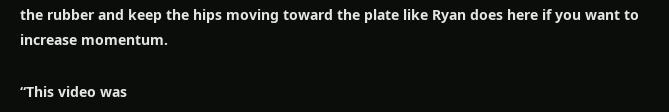the rubber and keep the hips moving toward the plate like Ryan does here if you want to increase momentum.

“This video was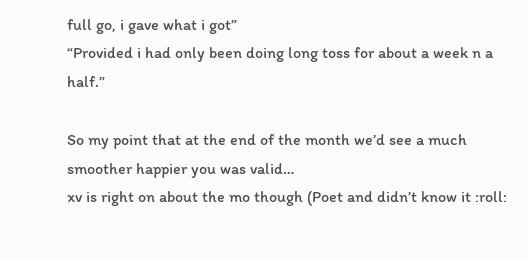full go, i gave what i got”
“Provided i had only been doing long toss for about a week n a half.”

So my point that at the end of the month we’d see a much smoother happier you was valid…
xv is right on about the mo though (Poet and didn’t know it :roll: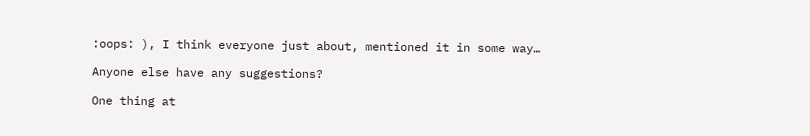:oops: ), I think everyone just about, mentioned it in some way…

Anyone else have any suggestions?

One thing at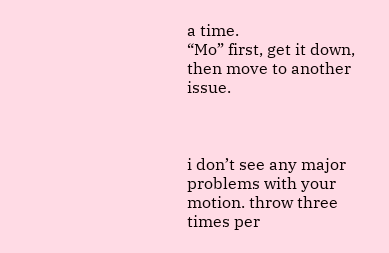a time.
“Mo” first, get it down, then move to another issue.



i don’t see any major problems with your motion. throw three times per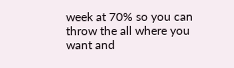week at 70% so you can throw the all where you want and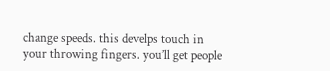change speeds. this develps touch in your throwing fingers. you’ll get people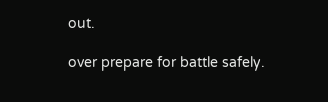out.

over prepare for battle safely.